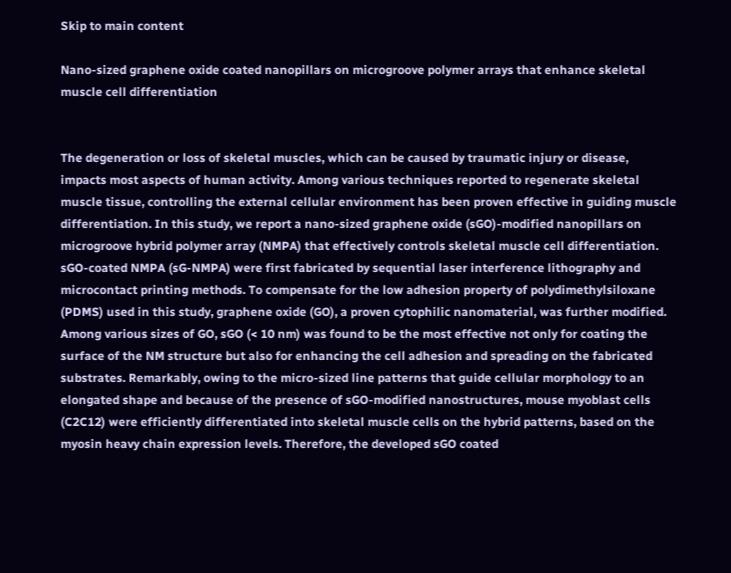Skip to main content

Nano-sized graphene oxide coated nanopillars on microgroove polymer arrays that enhance skeletal muscle cell differentiation


The degeneration or loss of skeletal muscles, which can be caused by traumatic injury or disease, impacts most aspects of human activity. Among various techniques reported to regenerate skeletal muscle tissue, controlling the external cellular environment has been proven effective in guiding muscle differentiation. In this study, we report a nano-sized graphene oxide (sGO)-modified nanopillars on microgroove hybrid polymer array (NMPA) that effectively controls skeletal muscle cell differentiation. sGO-coated NMPA (sG-NMPA) were first fabricated by sequential laser interference lithography and microcontact printing methods. To compensate for the low adhesion property of polydimethylsiloxane (PDMS) used in this study, graphene oxide (GO), a proven cytophilic nanomaterial, was further modified. Among various sizes of GO, sGO (< 10 nm) was found to be the most effective not only for coating the surface of the NM structure but also for enhancing the cell adhesion and spreading on the fabricated substrates. Remarkably, owing to the micro-sized line patterns that guide cellular morphology to an elongated shape and because of the presence of sGO-modified nanostructures, mouse myoblast cells (C2C12) were efficiently differentiated into skeletal muscle cells on the hybrid patterns, based on the myosin heavy chain expression levels. Therefore, the developed sGO coated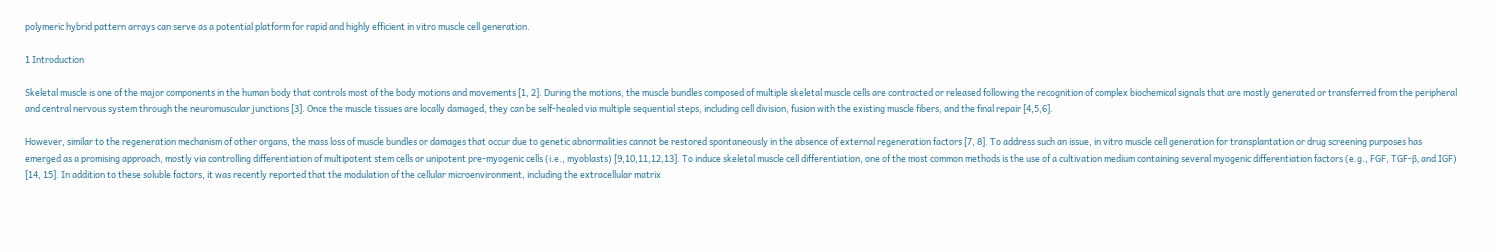polymeric hybrid pattern arrays can serve as a potential platform for rapid and highly efficient in vitro muscle cell generation.

1 Introduction

Skeletal muscle is one of the major components in the human body that controls most of the body motions and movements [1, 2]. During the motions, the muscle bundles composed of multiple skeletal muscle cells are contracted or released following the recognition of complex biochemical signals that are mostly generated or transferred from the peripheral and central nervous system through the neuromuscular junctions [3]. Once the muscle tissues are locally damaged, they can be self-healed via multiple sequential steps, including cell division, fusion with the existing muscle fibers, and the final repair [4,5,6].

However, similar to the regeneration mechanism of other organs, the mass loss of muscle bundles or damages that occur due to genetic abnormalities cannot be restored spontaneously in the absence of external regeneration factors [7, 8]. To address such an issue, in vitro muscle cell generation for transplantation or drug screening purposes has emerged as a promising approach, mostly via controlling differentiation of multipotent stem cells or unipotent pre-myogenic cells (i.e., myoblasts) [9,10,11,12,13]. To induce skeletal muscle cell differentiation, one of the most common methods is the use of a cultivation medium containing several myogenic differentiation factors (e.g., FGF, TGF-β, and IGF) [14, 15]. In addition to these soluble factors, it was recently reported that the modulation of the cellular microenvironment, including the extracellular matrix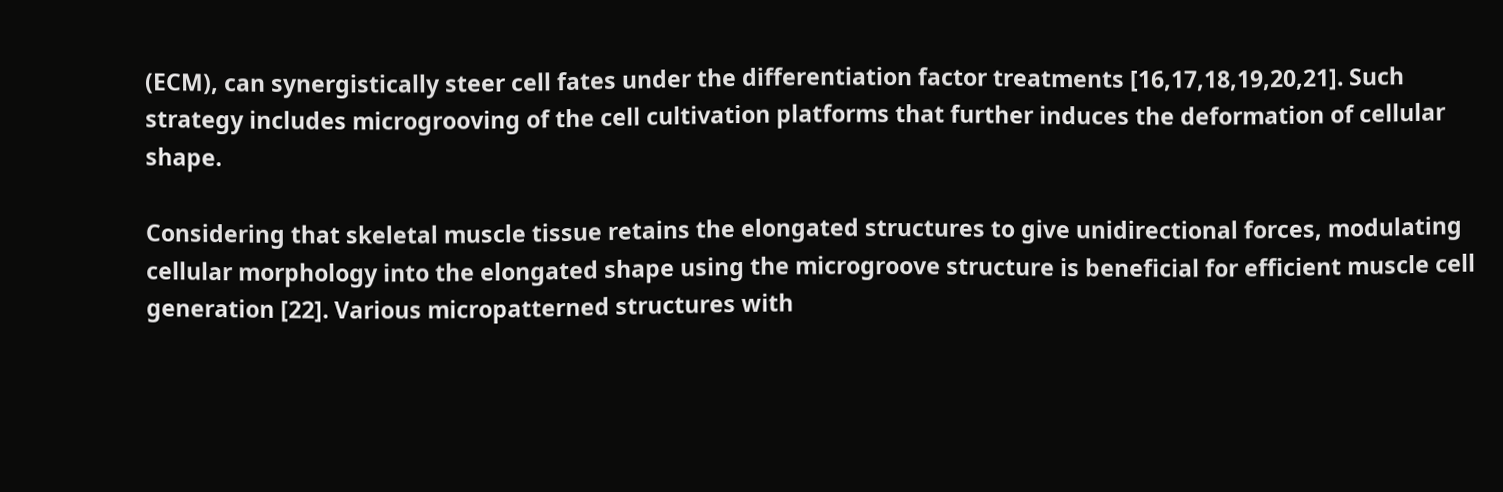(ECM), can synergistically steer cell fates under the differentiation factor treatments [16,17,18,19,20,21]. Such strategy includes microgrooving of the cell cultivation platforms that further induces the deformation of cellular shape.

Considering that skeletal muscle tissue retains the elongated structures to give unidirectional forces, modulating cellular morphology into the elongated shape using the microgroove structure is beneficial for efficient muscle cell generation [22]. Various micropatterned structures with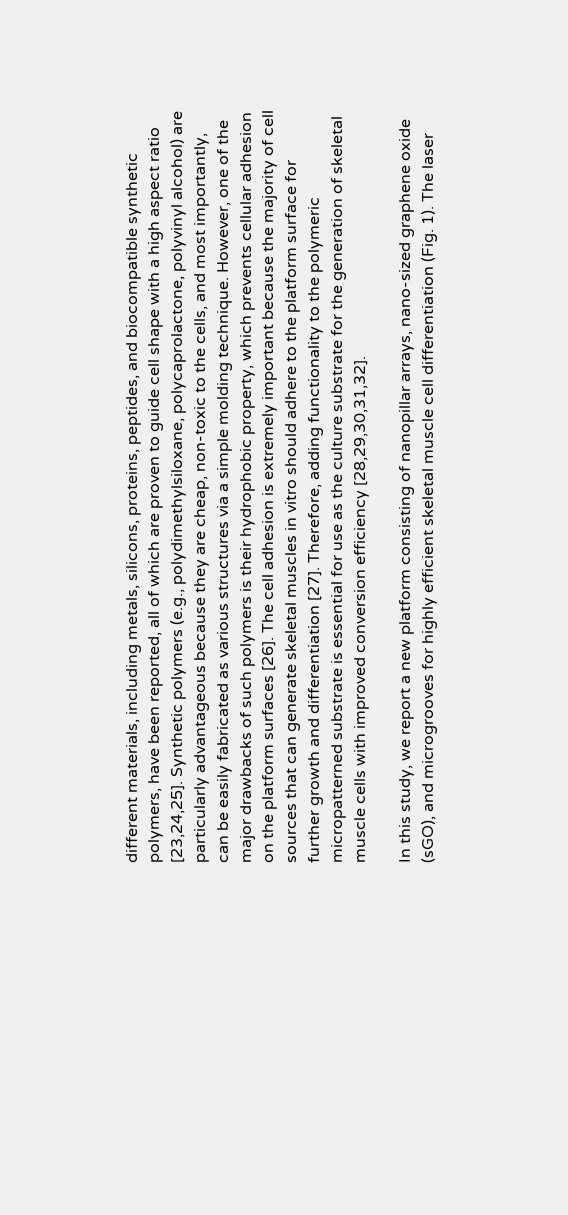different materials, including metals, silicons, proteins, peptides, and biocompatible synthetic polymers, have been reported, all of which are proven to guide cell shape with a high aspect ratio [23,24,25]. Synthetic polymers (e.g., polydimethylsiloxane, polycaprolactone, polyvinyl alcohol) are particularly advantageous because they are cheap, non-toxic to the cells, and most importantly, can be easily fabricated as various structures via a simple molding technique. However, one of the major drawbacks of such polymers is their hydrophobic property, which prevents cellular adhesion on the platform surfaces [26]. The cell adhesion is extremely important because the majority of cell sources that can generate skeletal muscles in vitro should adhere to the platform surface for further growth and differentiation [27]. Therefore, adding functionality to the polymeric micropatterned substrate is essential for use as the culture substrate for the generation of skeletal muscle cells with improved conversion efficiency [28,29,30,31,32].

In this study, we report a new platform consisting of nanopillar arrays, nano-sized graphene oxide (sGO), and microgrooves for highly efficient skeletal muscle cell differentiation (Fig. 1). The laser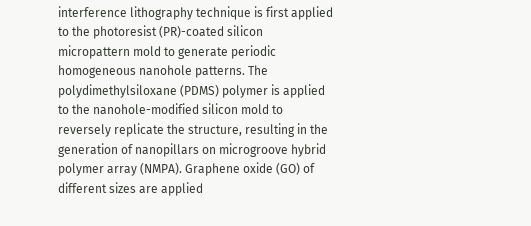interference lithography technique is first applied to the photoresist (PR)-coated silicon micropattern mold to generate periodic homogeneous nanohole patterns. The polydimethylsiloxane (PDMS) polymer is applied to the nanohole-modified silicon mold to reversely replicate the structure, resulting in the generation of nanopillars on microgroove hybrid polymer array (NMPA). Graphene oxide (GO) of different sizes are applied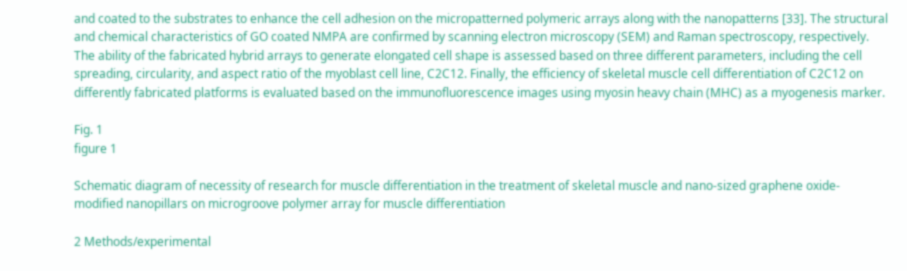and coated to the substrates to enhance the cell adhesion on the micropatterned polymeric arrays along with the nanopatterns [33]. The structural and chemical characteristics of GO coated NMPA are confirmed by scanning electron microscopy (SEM) and Raman spectroscopy, respectively. The ability of the fabricated hybrid arrays to generate elongated cell shape is assessed based on three different parameters, including the cell spreading, circularity, and aspect ratio of the myoblast cell line, C2C12. Finally, the efficiency of skeletal muscle cell differentiation of C2C12 on differently fabricated platforms is evaluated based on the immunofluorescence images using myosin heavy chain (MHC) as a myogenesis marker.

Fig. 1
figure 1

Schematic diagram of necessity of research for muscle differentiation in the treatment of skeletal muscle and nano-sized graphene oxide-modified nanopillars on microgroove polymer array for muscle differentiation

2 Methods/experimental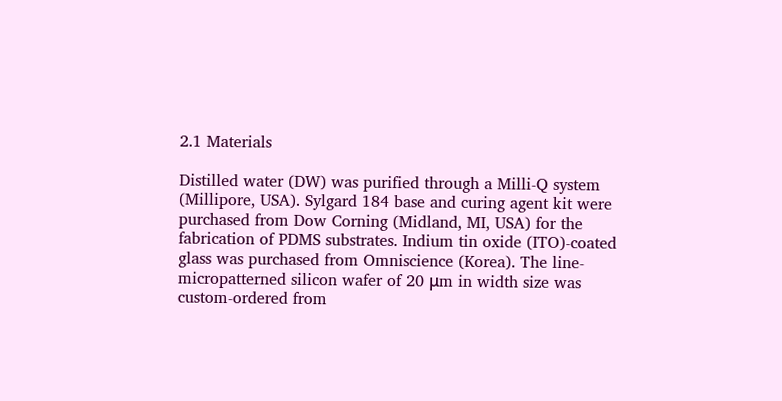2.1 Materials

Distilled water (DW) was purified through a Milli-Q system (Millipore, USA). Sylgard 184 base and curing agent kit were purchased from Dow Corning (Midland, MI, USA) for the fabrication of PDMS substrates. Indium tin oxide (ITO)-coated glass was purchased from Omniscience (Korea). The line-micropatterned silicon wafer of 20 μm in width size was custom-ordered from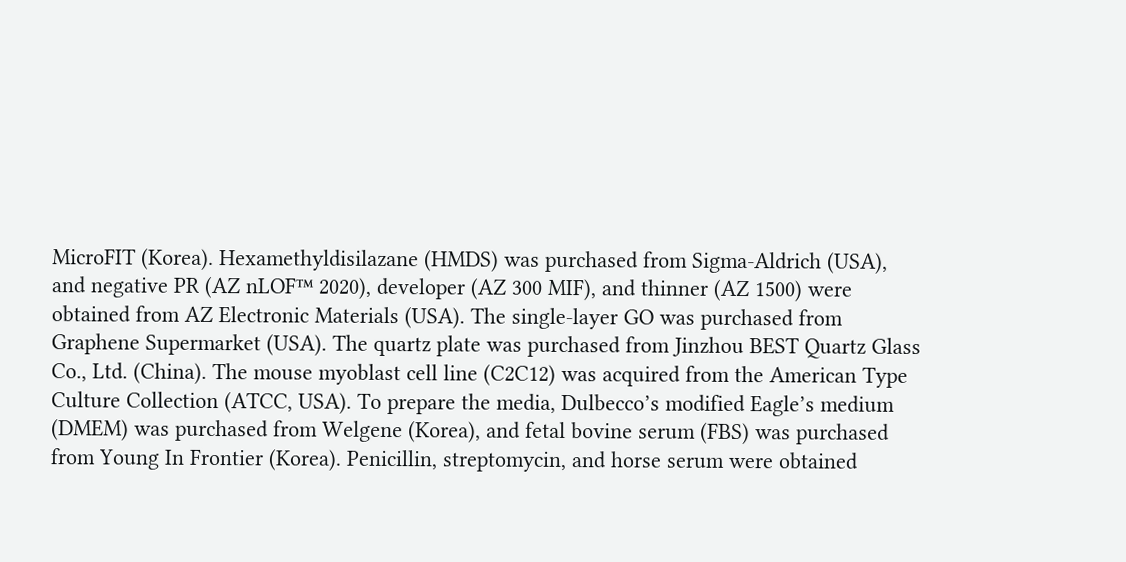MicroFIT (Korea). Hexamethyldisilazane (HMDS) was purchased from Sigma-Aldrich (USA), and negative PR (AZ nLOF™ 2020), developer (AZ 300 MIF), and thinner (AZ 1500) were obtained from AZ Electronic Materials (USA). The single-layer GO was purchased from Graphene Supermarket (USA). The quartz plate was purchased from Jinzhou BEST Quartz Glass Co., Ltd. (China). The mouse myoblast cell line (C2C12) was acquired from the American Type Culture Collection (ATCC, USA). To prepare the media, Dulbecco’s modified Eagle’s medium (DMEM) was purchased from Welgene (Korea), and fetal bovine serum (FBS) was purchased from Young In Frontier (Korea). Penicillin, streptomycin, and horse serum were obtained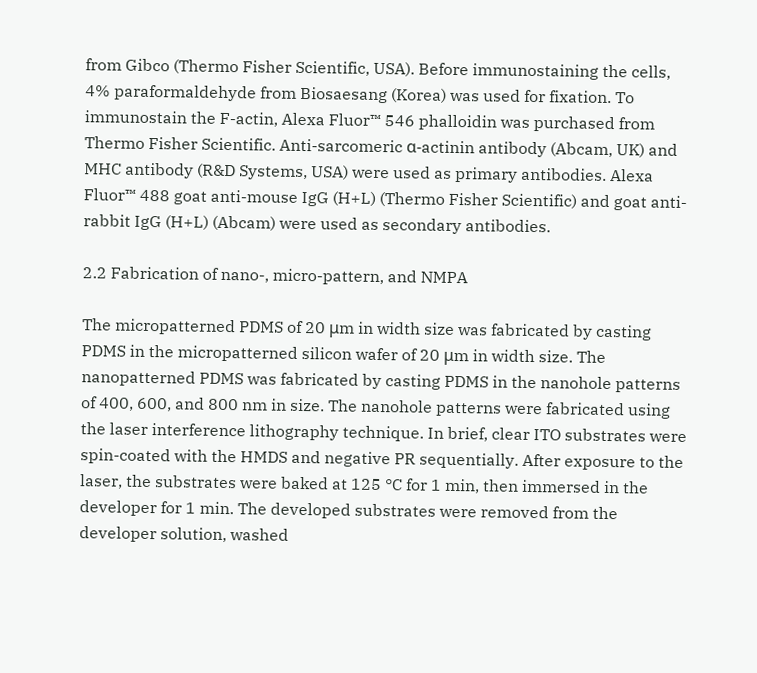from Gibco (Thermo Fisher Scientific, USA). Before immunostaining the cells, 4% paraformaldehyde from Biosaesang (Korea) was used for fixation. To immunostain the F-actin, Alexa Fluor™ 546 phalloidin was purchased from Thermo Fisher Scientific. Anti-sarcomeric α-actinin antibody (Abcam, UK) and MHC antibody (R&D Systems, USA) were used as primary antibodies. Alexa Fluor™ 488 goat anti-mouse IgG (H+L) (Thermo Fisher Scientific) and goat anti-rabbit IgG (H+L) (Abcam) were used as secondary antibodies.

2.2 Fabrication of nano-, micro-pattern, and NMPA

The micropatterned PDMS of 20 μm in width size was fabricated by casting PDMS in the micropatterned silicon wafer of 20 μm in width size. The nanopatterned PDMS was fabricated by casting PDMS in the nanohole patterns of 400, 600, and 800 nm in size. The nanohole patterns were fabricated using the laser interference lithography technique. In brief, clear ITO substrates were spin-coated with the HMDS and negative PR sequentially. After exposure to the laser, the substrates were baked at 125 °C for 1 min, then immersed in the developer for 1 min. The developed substrates were removed from the developer solution, washed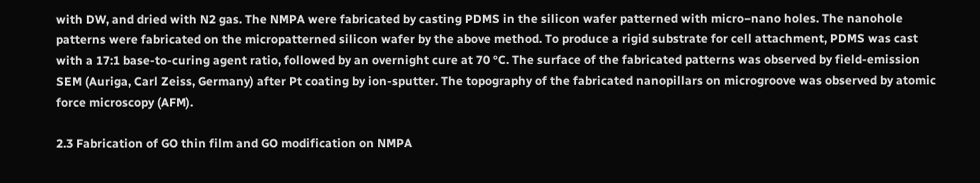with DW, and dried with N2 gas. The NMPA were fabricated by casting PDMS in the silicon wafer patterned with micro−nano holes. The nanohole patterns were fabricated on the micropatterned silicon wafer by the above method. To produce a rigid substrate for cell attachment, PDMS was cast with a 17:1 base-to-curing agent ratio, followed by an overnight cure at 70 °C. The surface of the fabricated patterns was observed by field-emission SEM (Auriga, Carl Zeiss, Germany) after Pt coating by ion-sputter. The topography of the fabricated nanopillars on microgroove was observed by atomic force microscopy (AFM).

2.3 Fabrication of GO thin film and GO modification on NMPA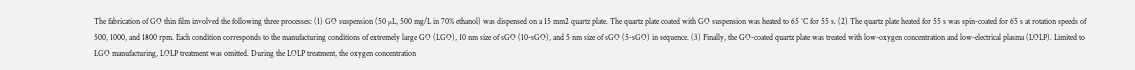The fabrication of GO thin film involved the following three processes: (1) GO suspension (50 µL, 500 mg/L in 70% ethanol) was dispensed on a 15 mm2 quartz plate. The quartz plate coated with GO suspension was heated to 65 °C for 55 s. (2) The quartz plate heated for 55 s was spin-coated for 65 s at rotation speeds of 500, 1000, and 1800 rpm. Each condition corresponds to the manufacturing conditions of extremely large GO (LGO), 10 nm size of sGO (10-sGO), and 5 nm size of sGO (5-sGO) in sequence. (3) Finally, the GO-coated quartz plate was treated with low-oxygen concentration and low-electrical plasma (LOLP). Limited to LGO manufacturing, LOLP treatment was omitted. During the LOLP treatment, the oxygen concentration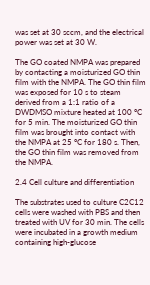was set at 30 sccm, and the electrical power was set at 30 W.

The GO coated NMPA was prepared by contacting a moisturized GO thin film with the NMPA. The GO thin film was exposed for 10 s to steam derived from a 1:1 ratio of a DWDMSO mixture heated at 100 °C for 5 min. The moisturized GO thin film was brought into contact with the NMPA at 25 °C for 180 s. Then, the GO thin film was removed from the NMPA.

2.4 Cell culture and differentiation

The substrates used to culture C2C12 cells were washed with PBS and then treated with UV for 30 min. The cells were incubated in a growth medium containing high-glucose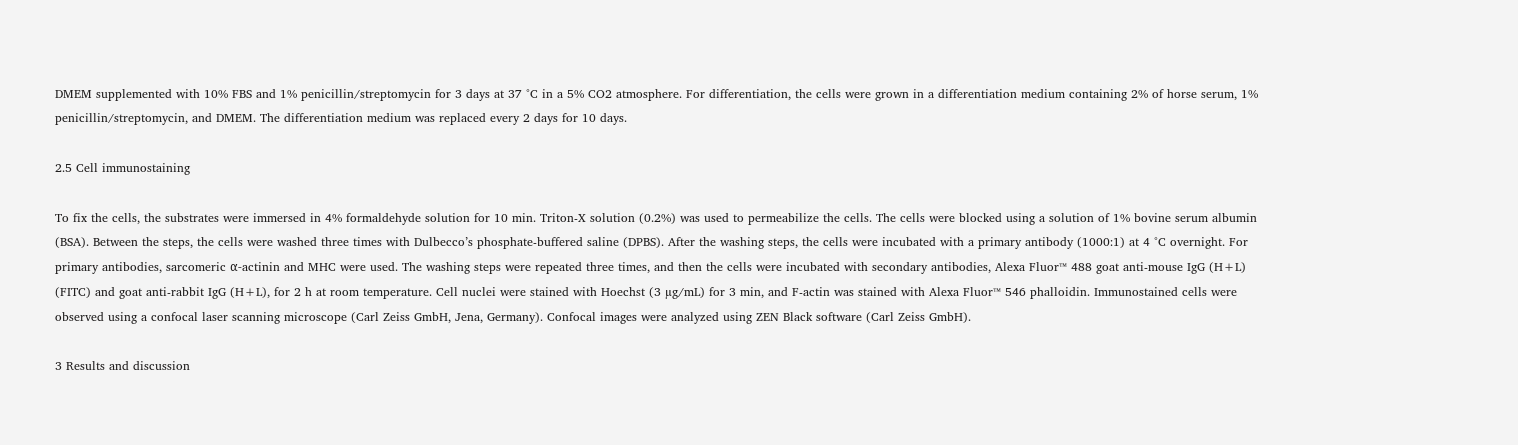DMEM supplemented with 10% FBS and 1% penicillin/streptomycin for 3 days at 37 °C in a 5% CO2 atmosphere. For differentiation, the cells were grown in a differentiation medium containing 2% of horse serum, 1% penicillin/streptomycin, and DMEM. The differentiation medium was replaced every 2 days for 10 days.

2.5 Cell immunostaining

To fix the cells, the substrates were immersed in 4% formaldehyde solution for 10 min. Triton-X solution (0.2%) was used to permeabilize the cells. The cells were blocked using a solution of 1% bovine serum albumin (BSA). Between the steps, the cells were washed three times with Dulbecco’s phosphate-buffered saline (DPBS). After the washing steps, the cells were incubated with a primary antibody (1000:1) at 4 °C overnight. For primary antibodies, sarcomeric α-actinin and MHC were used. The washing steps were repeated three times, and then the cells were incubated with secondary antibodies, Alexa Fluor™ 488 goat anti-mouse IgG (H+L) (FITC) and goat anti-rabbit IgG (H+L), for 2 h at room temperature. Cell nuclei were stained with Hoechst (3 µg/mL) for 3 min, and F-actin was stained with Alexa Fluor™ 546 phalloidin. Immunostained cells were observed using a confocal laser scanning microscope (Carl Zeiss GmbH, Jena, Germany). Confocal images were analyzed using ZEN Black software (Carl Zeiss GmbH).

3 Results and discussion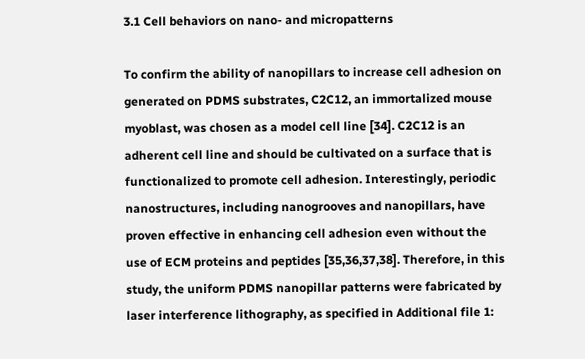3.1 Cell behaviors on nano- and micropatterns

To confirm the ability of nanopillars to increase cell adhesion on generated on PDMS substrates, C2C12, an immortalized mouse myoblast, was chosen as a model cell line [34]. C2C12 is an adherent cell line and should be cultivated on a surface that is functionalized to promote cell adhesion. Interestingly, periodic nanostructures, including nanogrooves and nanopillars, have proven effective in enhancing cell adhesion even without the use of ECM proteins and peptides [35,36,37,38]. Therefore, in this study, the uniform PDMS nanopillar patterns were fabricated by laser interference lithography, as specified in Additional file 1: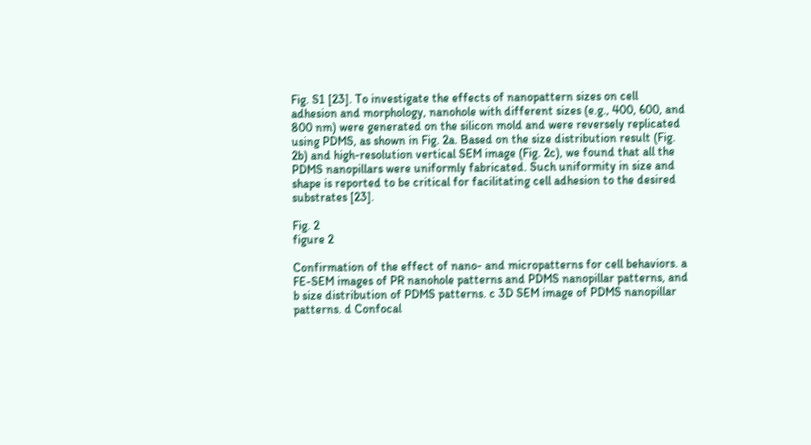Fig. S1 [23]. To investigate the effects of nanopattern sizes on cell adhesion and morphology, nanohole with different sizes (e.g., 400, 600, and 800 nm) were generated on the silicon mold and were reversely replicated using PDMS, as shown in Fig. 2a. Based on the size distribution result (Fig. 2b) and high-resolution vertical SEM image (Fig. 2c), we found that all the PDMS nanopillars were uniformly fabricated. Such uniformity in size and shape is reported to be critical for facilitating cell adhesion to the desired substrates [23].

Fig. 2
figure 2

Confirmation of the effect of nano- and micropatterns for cell behaviors. a FE-SEM images of PR nanohole patterns and PDMS nanopillar patterns, and b size distribution of PDMS patterns. c 3D SEM image of PDMS nanopillar patterns. d Confocal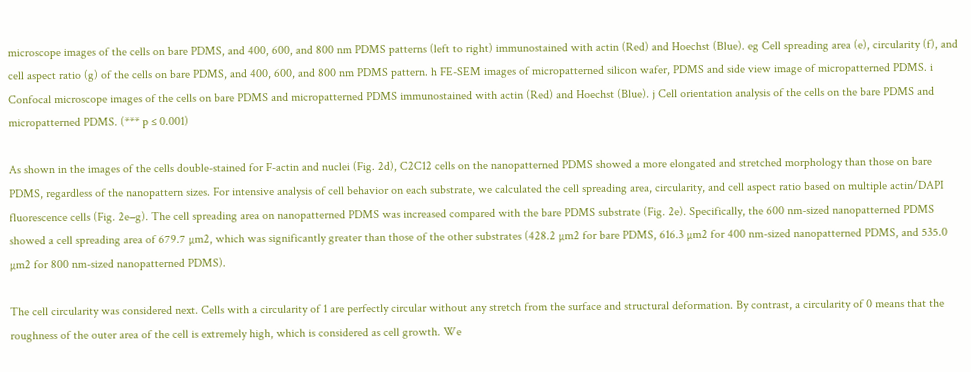microscope images of the cells on bare PDMS, and 400, 600, and 800 nm PDMS patterns (left to right) immunostained with actin (Red) and Hoechst (Blue). eg Cell spreading area (e), circularity (f), and cell aspect ratio (g) of the cells on bare PDMS, and 400, 600, and 800 nm PDMS pattern. h FE-SEM images of micropatterned silicon wafer, PDMS and side view image of micropatterned PDMS. i Confocal microscope images of the cells on bare PDMS and micropatterned PDMS immunostained with actin (Red) and Hoechst (Blue). j Cell orientation analysis of the cells on the bare PDMS and micropatterned PDMS. (*** p ≤ 0.001)

As shown in the images of the cells double-stained for F-actin and nuclei (Fig. 2d), C2C12 cells on the nanopatterned PDMS showed a more elongated and stretched morphology than those on bare PDMS, regardless of the nanopattern sizes. For intensive analysis of cell behavior on each substrate, we calculated the cell spreading area, circularity, and cell aspect ratio based on multiple actin/DAPI fluorescence cells (Fig. 2e−g). The cell spreading area on nanopatterned PDMS was increased compared with the bare PDMS substrate (Fig. 2e). Specifically, the 600 nm-sized nanopatterned PDMS showed a cell spreading area of 679.7 µm2, which was significantly greater than those of the other substrates (428.2 µm2 for bare PDMS, 616.3 µm2 for 400 nm-sized nanopatterned PDMS, and 535.0 µm2 for 800 nm-sized nanopatterned PDMS).

The cell circularity was considered next. Cells with a circularity of 1 are perfectly circular without any stretch from the surface and structural deformation. By contrast, a circularity of 0 means that the roughness of the outer area of the cell is extremely high, which is considered as cell growth. We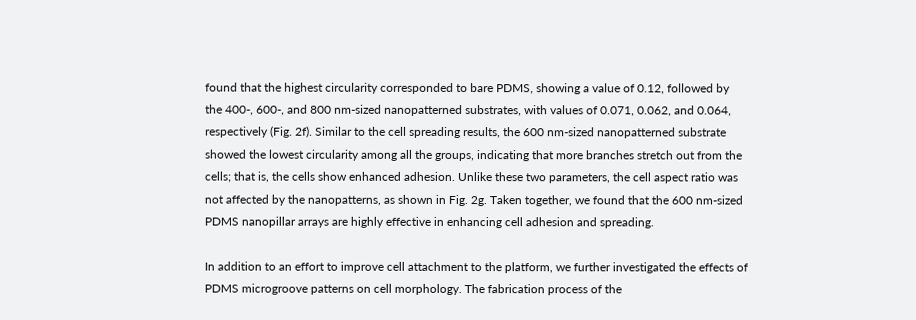found that the highest circularity corresponded to bare PDMS, showing a value of 0.12, followed by the 400-, 600-, and 800 nm-sized nanopatterned substrates, with values of 0.071, 0.062, and 0.064, respectively (Fig. 2f). Similar to the cell spreading results, the 600 nm-sized nanopatterned substrate showed the lowest circularity among all the groups, indicating that more branches stretch out from the cells; that is, the cells show enhanced adhesion. Unlike these two parameters, the cell aspect ratio was not affected by the nanopatterns, as shown in Fig. 2g. Taken together, we found that the 600 nm-sized PDMS nanopillar arrays are highly effective in enhancing cell adhesion and spreading.

In addition to an effort to improve cell attachment to the platform, we further investigated the effects of PDMS microgroove patterns on cell morphology. The fabrication process of the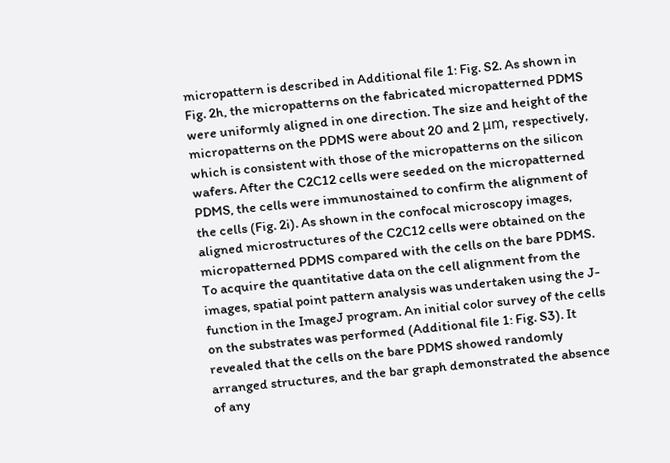micropattern is described in Additional file 1: Fig. S2. As shown in Fig. 2h, the micropatterns on the fabricated micropatterned PDMS were uniformly aligned in one direction. The size and height of the micropatterns on the PDMS were about 20 and 2 μm, respectively, which is consistent with those of the micropatterns on the silicon wafers. After the C2C12 cells were seeded on the micropatterned PDMS, the cells were immunostained to confirm the alignment of the cells (Fig. 2i). As shown in the confocal microscopy images, aligned microstructures of the C2C12 cells were obtained on the micropatterned PDMS compared with the cells on the bare PDMS. To acquire the quantitative data on the cell alignment from the images, spatial point pattern analysis was undertaken using the J-function in the ImageJ program. An initial color survey of the cells on the substrates was performed (Additional file 1: Fig. S3). It revealed that the cells on the bare PDMS showed randomly arranged structures, and the bar graph demonstrated the absence of any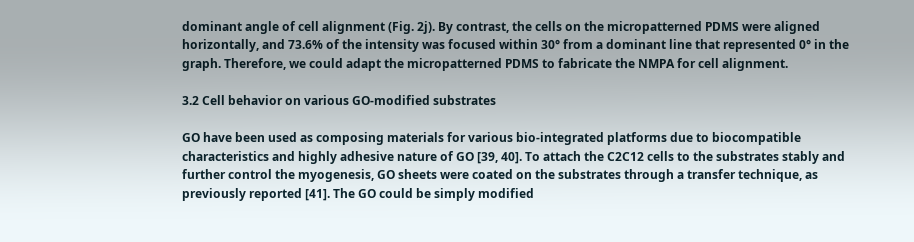dominant angle of cell alignment (Fig. 2j). By contrast, the cells on the micropatterned PDMS were aligned horizontally, and 73.6% of the intensity was focused within 30° from a dominant line that represented 0° in the graph. Therefore, we could adapt the micropatterned PDMS to fabricate the NMPA for cell alignment.

3.2 Cell behavior on various GO-modified substrates

GO have been used as composing materials for various bio-integrated platforms due to biocompatible characteristics and highly adhesive nature of GO [39, 40]. To attach the C2C12 cells to the substrates stably and further control the myogenesis, GO sheets were coated on the substrates through a transfer technique, as previously reported [41]. The GO could be simply modified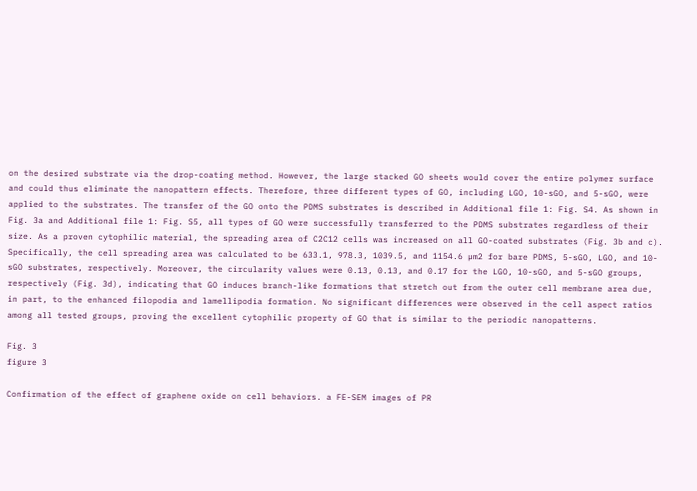on the desired substrate via the drop-coating method. However, the large stacked GO sheets would cover the entire polymer surface and could thus eliminate the nanopattern effects. Therefore, three different types of GO, including LGO, 10-sGO, and 5-sGO, were applied to the substrates. The transfer of the GO onto the PDMS substrates is described in Additional file 1: Fig. S4. As shown in Fig. 3a and Additional file 1: Fig. S5, all types of GO were successfully transferred to the PDMS substrates regardless of their size. As a proven cytophilic material, the spreading area of C2C12 cells was increased on all GO-coated substrates (Fig. 3b and c). Specifically, the cell spreading area was calculated to be 633.1, 978.3, 1039.5, and 1154.6 µm2 for bare PDMS, 5-sGO, LGO, and 10-sGO substrates, respectively. Moreover, the circularity values were 0.13, 0.13, and 0.17 for the LGO, 10-sGO, and 5-sGO groups, respectively (Fig. 3d), indicating that GO induces branch-like formations that stretch out from the outer cell membrane area due, in part, to the enhanced filopodia and lamellipodia formation. No significant differences were observed in the cell aspect ratios among all tested groups, proving the excellent cytophilic property of GO that is similar to the periodic nanopatterns.

Fig. 3
figure 3

Confirmation of the effect of graphene oxide on cell behaviors. a FE-SEM images of PR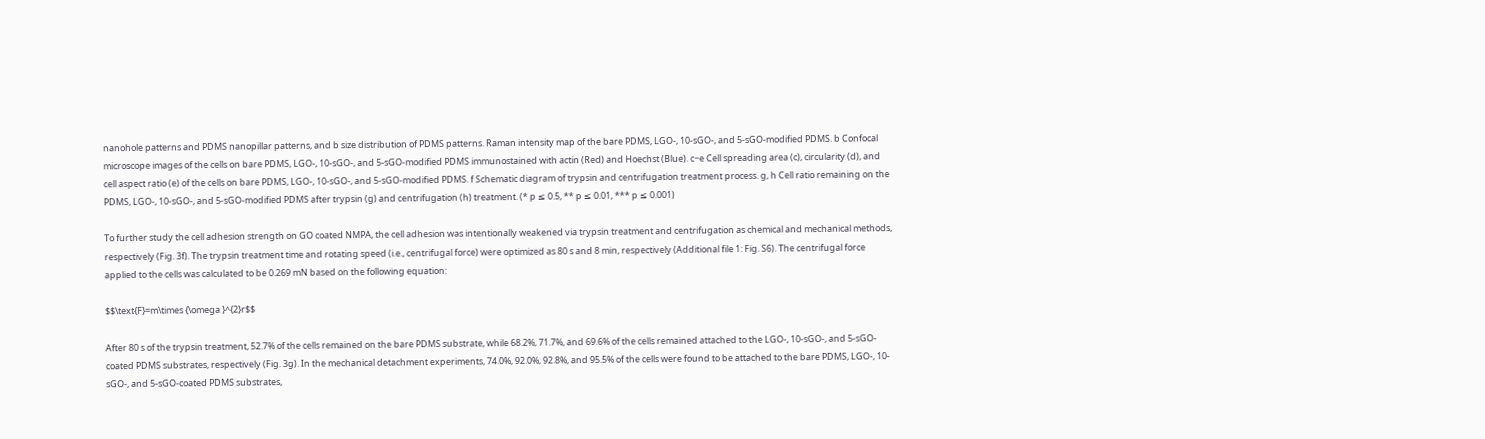nanohole patterns and PDMS nanopillar patterns, and b size distribution of PDMS patterns. Raman intensity map of the bare PDMS, LGO-, 10-sGO-, and 5-sGO-modified PDMS. b Confocal microscope images of the cells on bare PDMS, LGO-, 10-sGO-, and 5-sGO-modified PDMS immunostained with actin (Red) and Hoechst (Blue). c−e Cell spreading area (c), circularity (d), and cell aspect ratio (e) of the cells on bare PDMS, LGO-, 10-sGO-, and 5-sGO-modified PDMS. f Schematic diagram of trypsin and centrifugation treatment process. g, h Cell ratio remaining on the PDMS, LGO-, 10-sGO-, and 5-sGO-modified PDMS after trypsin (g) and centrifugation (h) treatment. (* p ≤ 0.5, ** p ≤ 0.01, *** p ≤ 0.001)

To further study the cell adhesion strength on GO coated NMPA, the cell adhesion was intentionally weakened via trypsin treatment and centrifugation as chemical and mechanical methods, respectively (Fig. 3f). The trypsin treatment time and rotating speed (i.e., centrifugal force) were optimized as 80 s and 8 min, respectively (Additional file 1: Fig. S6). The centrifugal force applied to the cells was calculated to be 0.269 mN based on the following equation:

$$\text{F}=m\times {\omega }^{2}r$$

After 80 s of the trypsin treatment, 52.7% of the cells remained on the bare PDMS substrate, while 68.2%, 71.7%, and 69.6% of the cells remained attached to the LGO-, 10-sGO-, and 5-sGO-coated PDMS substrates, respectively (Fig. 3g). In the mechanical detachment experiments, 74.0%, 92.0%, 92.8%, and 95.5% of the cells were found to be attached to the bare PDMS, LGO-, 10-sGO-, and 5-sGO-coated PDMS substrates,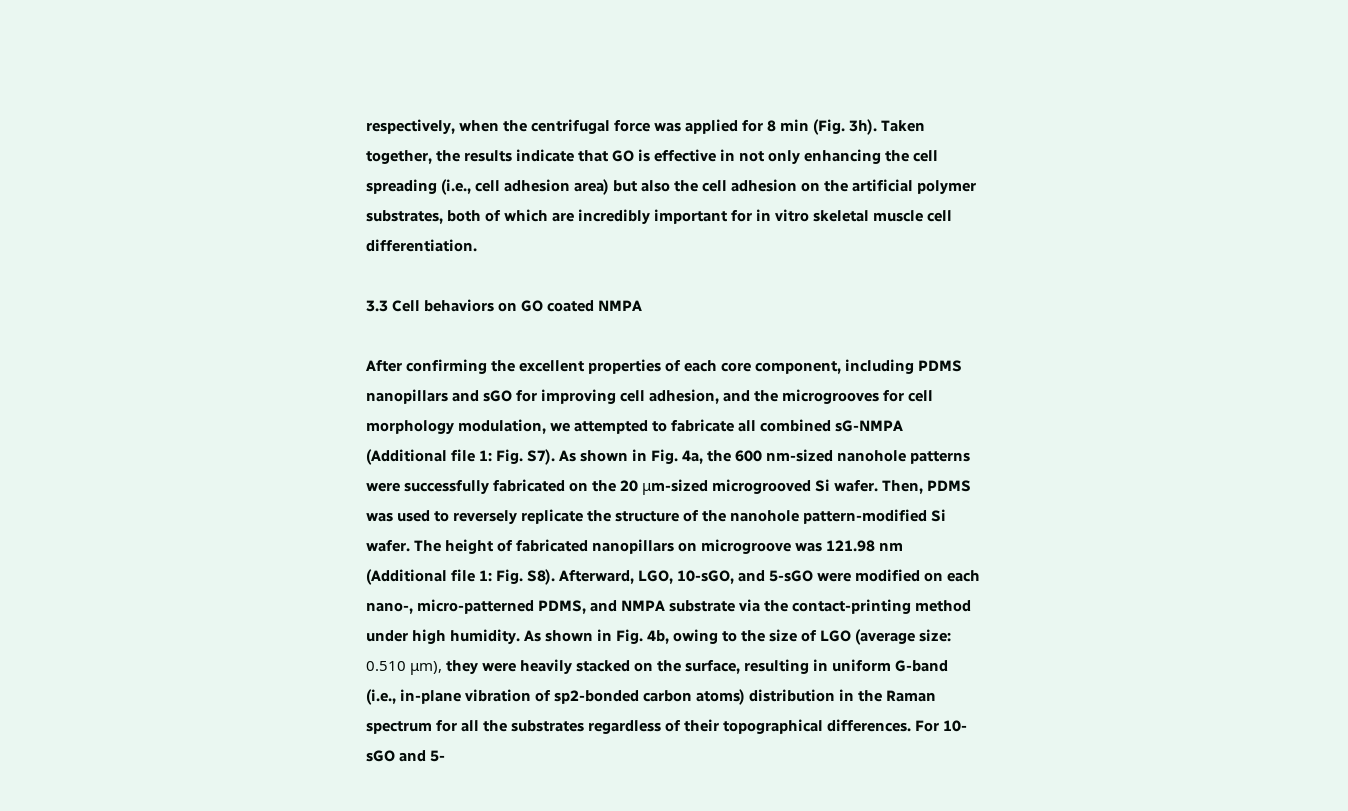respectively, when the centrifugal force was applied for 8 min (Fig. 3h). Taken together, the results indicate that GO is effective in not only enhancing the cell spreading (i.e., cell adhesion area) but also the cell adhesion on the artificial polymer substrates, both of which are incredibly important for in vitro skeletal muscle cell differentiation.

3.3 Cell behaviors on GO coated NMPA

After confirming the excellent properties of each core component, including PDMS nanopillars and sGO for improving cell adhesion, and the microgrooves for cell morphology modulation, we attempted to fabricate all combined sG-NMPA (Additional file 1: Fig. S7). As shown in Fig. 4a, the 600 nm-sized nanohole patterns were successfully fabricated on the 20 μm-sized microgrooved Si wafer. Then, PDMS was used to reversely replicate the structure of the nanohole pattern-modified Si wafer. The height of fabricated nanopillars on microgroove was 121.98 nm (Additional file 1: Fig. S8). Afterward, LGO, 10-sGO, and 5-sGO were modified on each nano-, micro-patterned PDMS, and NMPA substrate via the contact-printing method under high humidity. As shown in Fig. 4b, owing to the size of LGO (average size: 0.510 μm), they were heavily stacked on the surface, resulting in uniform G-band (i.e., in-plane vibration of sp2-bonded carbon atoms) distribution in the Raman spectrum for all the substrates regardless of their topographical differences. For 10-sGO and 5-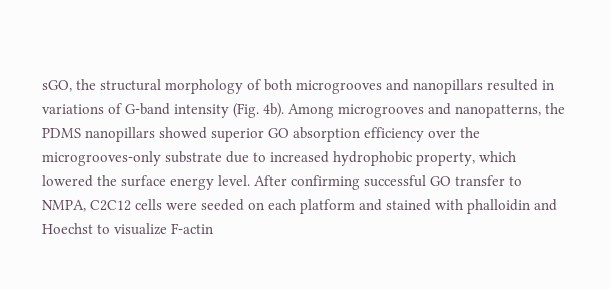sGO, the structural morphology of both microgrooves and nanopillars resulted in variations of G-band intensity (Fig. 4b). Among microgrooves and nanopatterns, the PDMS nanopillars showed superior GO absorption efficiency over the microgrooves-only substrate due to increased hydrophobic property, which lowered the surface energy level. After confirming successful GO transfer to NMPA, C2C12 cells were seeded on each platform and stained with phalloidin and Hoechst to visualize F-actin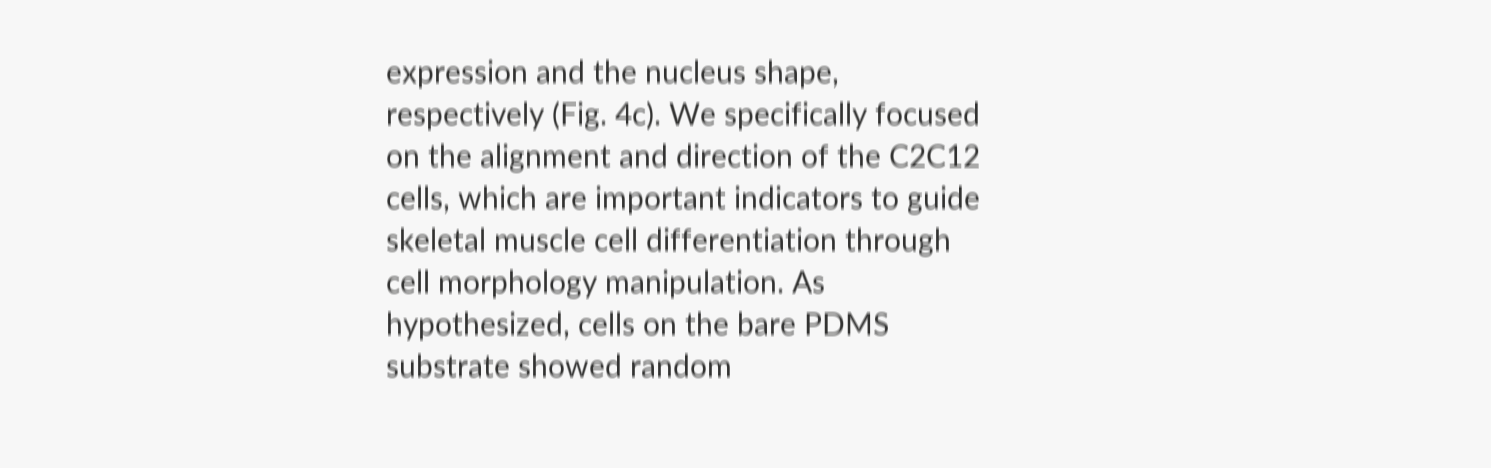expression and the nucleus shape, respectively (Fig. 4c). We specifically focused on the alignment and direction of the C2C12 cells, which are important indicators to guide skeletal muscle cell differentiation through cell morphology manipulation. As hypothesized, cells on the bare PDMS substrate showed random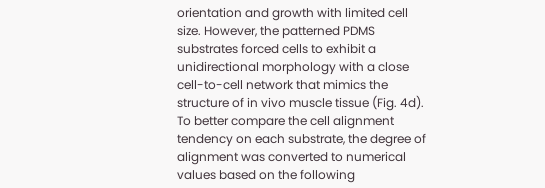orientation and growth with limited cell size. However, the patterned PDMS substrates forced cells to exhibit a unidirectional morphology with a close cell-to-cell network that mimics the structure of in vivo muscle tissue (Fig. 4d). To better compare the cell alignment tendency on each substrate, the degree of alignment was converted to numerical values based on the following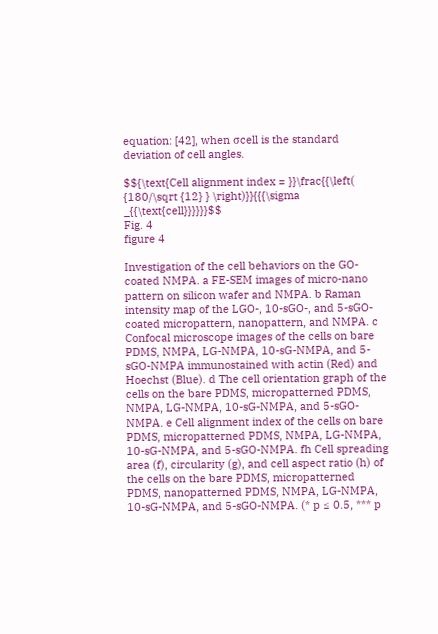equation: [42], when σcell is the standard deviation of cell angles.

$${\text{Cell alignment index = }}\frac{{\left( {180/\sqrt {12} } \right)}}{{{\sigma _{{\text{cell}}}}}}$$
Fig. 4
figure 4

Investigation of the cell behaviors on the GO-coated NMPA. a FE-SEM images of micro-nano pattern on silicon wafer and NMPA. b Raman intensity map of the LGO-, 10-sGO-, and 5-sGO-coated micropattern, nanopattern, and NMPA. c Confocal microscope images of the cells on bare PDMS, NMPA, LG-NMPA, 10-sG-NMPA, and 5-sGO-NMPA immunostained with actin (Red) and Hoechst (Blue). d The cell orientation graph of the cells on the bare PDMS, micropatterned PDMS, NMPA, LG-NMPA, 10-sG-NMPA, and 5-sGO-NMPA. e Cell alignment index of the cells on bare PDMS, micropatterned PDMS, NMPA, LG-NMPA, 10-sG-NMPA, and 5-sGO-NMPA. fh Cell spreading area (f), circularity (g), and cell aspect ratio (h) of the cells on the bare PDMS, micropatterned PDMS, nanopatterned PDMS, NMPA, LG-NMPA, 10-sG-NMPA, and 5-sGO-NMPA. (* p ≤ 0.5, *** p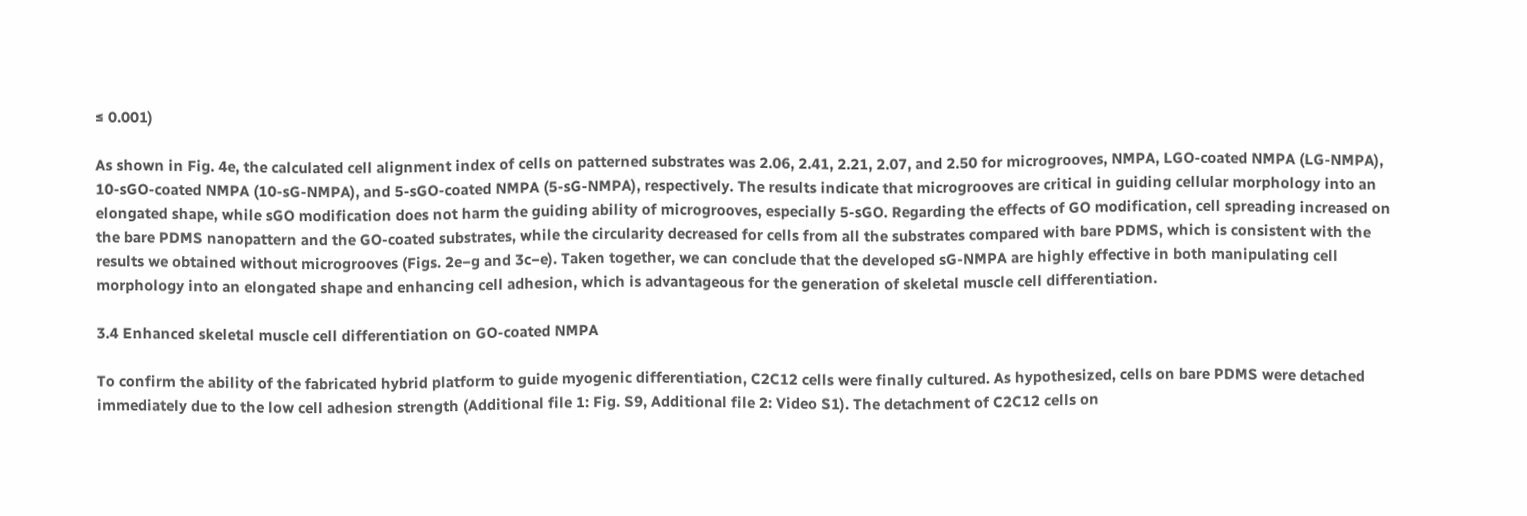≤ 0.001)

As shown in Fig. 4e, the calculated cell alignment index of cells on patterned substrates was 2.06, 2.41, 2.21, 2.07, and 2.50 for microgrooves, NMPA, LGO-coated NMPA (LG-NMPA), 10-sGO-coated NMPA (10-sG-NMPA), and 5-sGO-coated NMPA (5-sG-NMPA), respectively. The results indicate that microgrooves are critical in guiding cellular morphology into an elongated shape, while sGO modification does not harm the guiding ability of microgrooves, especially 5-sGO. Regarding the effects of GO modification, cell spreading increased on the bare PDMS nanopattern and the GO-coated substrates, while the circularity decreased for cells from all the substrates compared with bare PDMS, which is consistent with the results we obtained without microgrooves (Figs. 2e−g and 3c−e). Taken together, we can conclude that the developed sG-NMPA are highly effective in both manipulating cell morphology into an elongated shape and enhancing cell adhesion, which is advantageous for the generation of skeletal muscle cell differentiation.

3.4 Enhanced skeletal muscle cell differentiation on GO-coated NMPA

To confirm the ability of the fabricated hybrid platform to guide myogenic differentiation, C2C12 cells were finally cultured. As hypothesized, cells on bare PDMS were detached immediately due to the low cell adhesion strength (Additional file 1: Fig. S9, Additional file 2: Video S1). The detachment of C2C12 cells on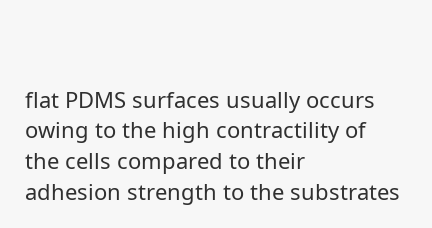flat PDMS surfaces usually occurs owing to the high contractility of the cells compared to their adhesion strength to the substrates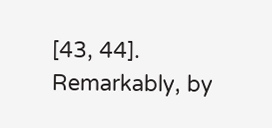[43, 44]. Remarkably, by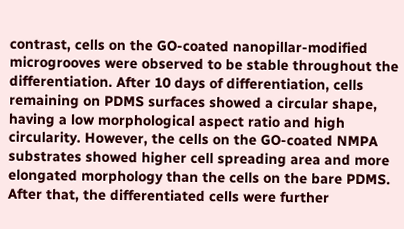contrast, cells on the GO-coated nanopillar-modified microgrooves were observed to be stable throughout the differentiation. After 10 days of differentiation, cells remaining on PDMS surfaces showed a circular shape, having a low morphological aspect ratio and high circularity. However, the cells on the GO-coated NMPA substrates showed higher cell spreading area and more elongated morphology than the cells on the bare PDMS. After that, the differentiated cells were further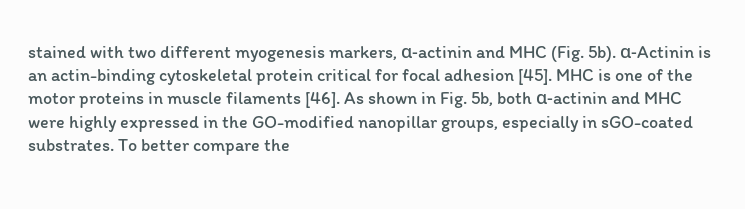stained with two different myogenesis markers, α-actinin and MHC (Fig. 5b). α-Actinin is an actin-binding cytoskeletal protein critical for focal adhesion [45]. MHC is one of the motor proteins in muscle filaments [46]. As shown in Fig. 5b, both α-actinin and MHC were highly expressed in the GO-modified nanopillar groups, especially in sGO-coated substrates. To better compare the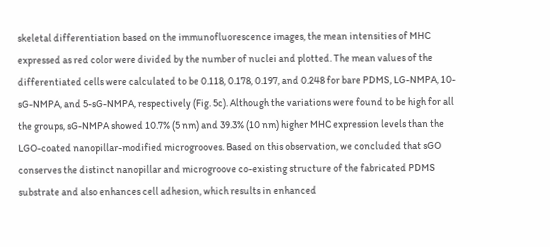skeletal differentiation based on the immunofluorescence images, the mean intensities of MHC expressed as red color were divided by the number of nuclei and plotted. The mean values of the differentiated cells were calculated to be 0.118, 0.178, 0.197, and 0.248 for bare PDMS, LG-NMPA, 10-sG-NMPA, and 5-sG-NMPA, respectively (Fig. 5c). Although the variations were found to be high for all the groups, sG-NMPA showed 10.7% (5 nm) and 39.3% (10 nm) higher MHC expression levels than the LGO-coated nanopillar-modified microgrooves. Based on this observation, we concluded that sGO conserves the distinct nanopillar and microgroove co-existing structure of the fabricated PDMS substrate and also enhances cell adhesion, which results in enhanced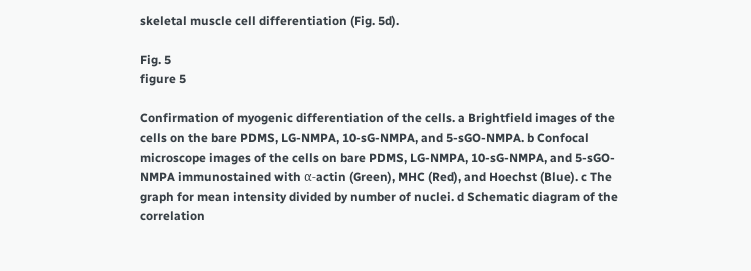skeletal muscle cell differentiation (Fig. 5d).

Fig. 5
figure 5

Confirmation of myogenic differentiation of the cells. a Brightfield images of the cells on the bare PDMS, LG-NMPA, 10-sG-NMPA, and 5-sGO-NMPA. b Confocal microscope images of the cells on bare PDMS, LG-NMPA, 10-sG-NMPA, and 5-sGO-NMPA immunostained with α-actin (Green), MHC (Red), and Hoechst (Blue). c The graph for mean intensity divided by number of nuclei. d Schematic diagram of the correlation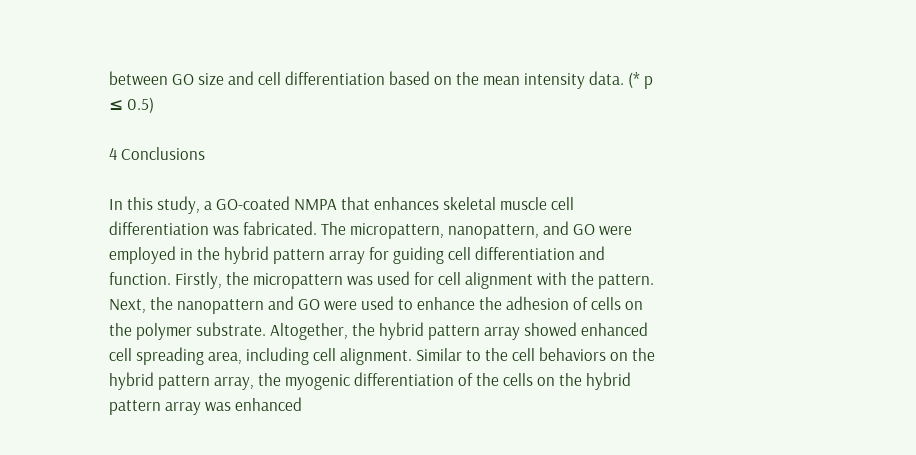between GO size and cell differentiation based on the mean intensity data. (* p ≤ 0.5)

4 Conclusions

In this study, a GO-coated NMPA that enhances skeletal muscle cell differentiation was fabricated. The micropattern, nanopattern, and GO were employed in the hybrid pattern array for guiding cell differentiation and function. Firstly, the micropattern was used for cell alignment with the pattern. Next, the nanopattern and GO were used to enhance the adhesion of cells on the polymer substrate. Altogether, the hybrid pattern array showed enhanced cell spreading area, including cell alignment. Similar to the cell behaviors on the hybrid pattern array, the myogenic differentiation of the cells on the hybrid pattern array was enhanced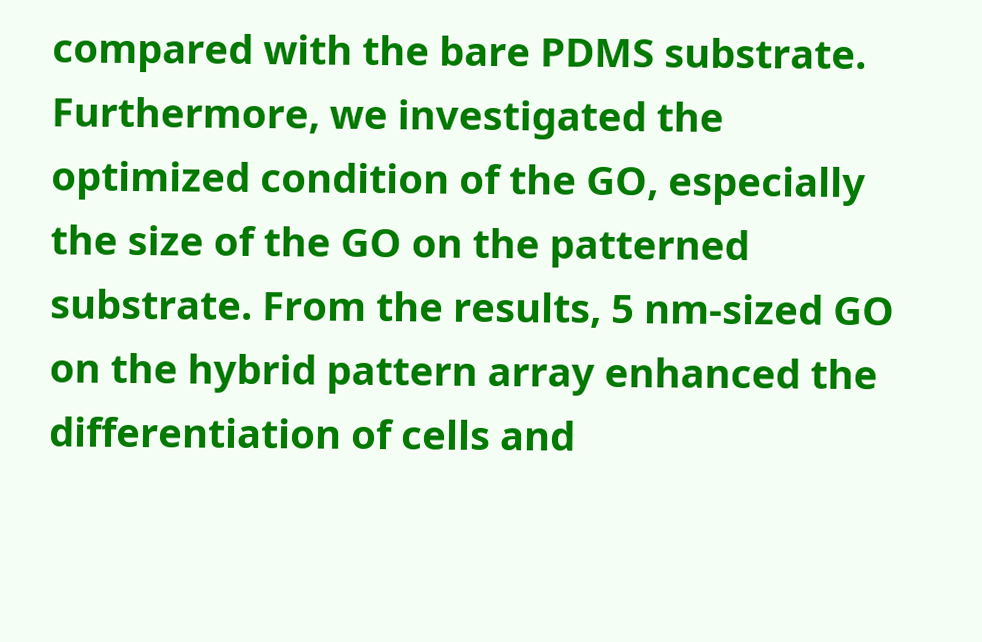compared with the bare PDMS substrate. Furthermore, we investigated the optimized condition of the GO, especially the size of the GO on the patterned substrate. From the results, 5 nm-sized GO on the hybrid pattern array enhanced the differentiation of cells and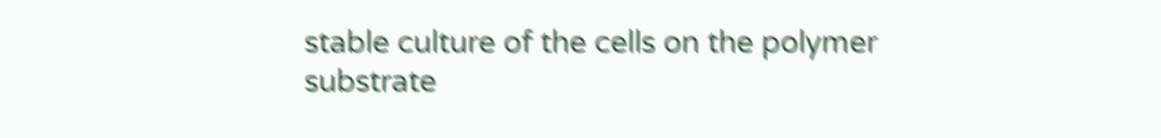stable culture of the cells on the polymer substrate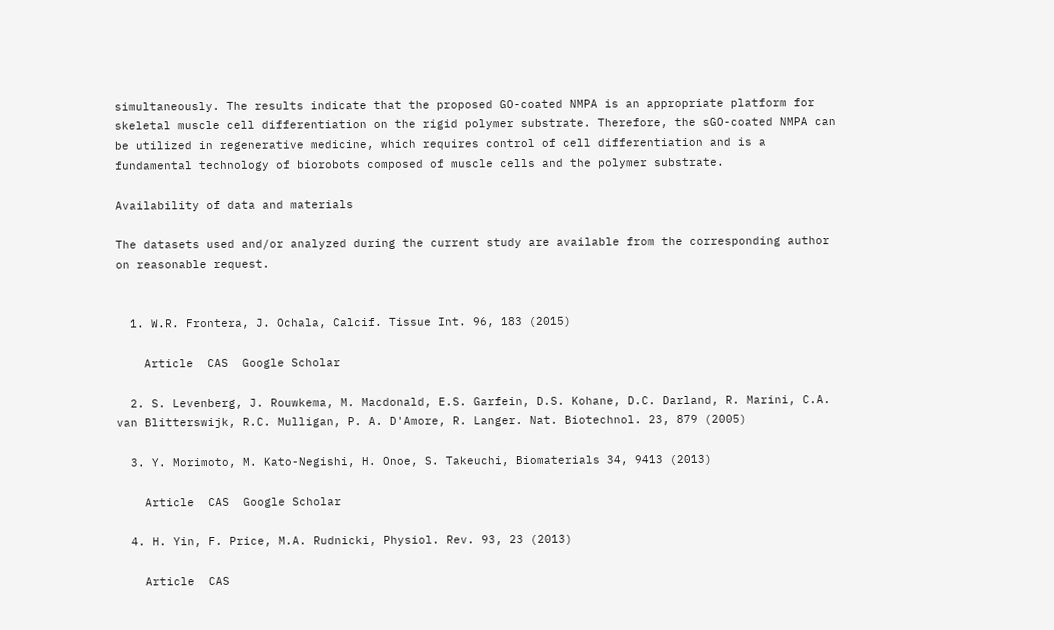simultaneously. The results indicate that the proposed GO-coated NMPA is an appropriate platform for skeletal muscle cell differentiation on the rigid polymer substrate. Therefore, the sGO-coated NMPA can be utilized in regenerative medicine, which requires control of cell differentiation and is a fundamental technology of biorobots composed of muscle cells and the polymer substrate.

Availability of data and materials

The datasets used and/or analyzed during the current study are available from the corresponding author on reasonable request.


  1. W.R. Frontera, J. Ochala, Calcif. Tissue Int. 96, 183 (2015)

    Article  CAS  Google Scholar

  2. S. Levenberg, J. Rouwkema, M. Macdonald, E.S. Garfein, D.S. Kohane, D.C. Darland, R. Marini, C.A. van Blitterswijk, R.C. Mulligan, P. A. D'Amore, R. Langer. Nat. Biotechnol. 23, 879 (2005)

  3. Y. Morimoto, M. Kato-Negishi, H. Onoe, S. Takeuchi, Biomaterials 34, 9413 (2013)

    Article  CAS  Google Scholar

  4. H. Yin, F. Price, M.A. Rudnicki, Physiol. Rev. 93, 23 (2013)

    Article  CAS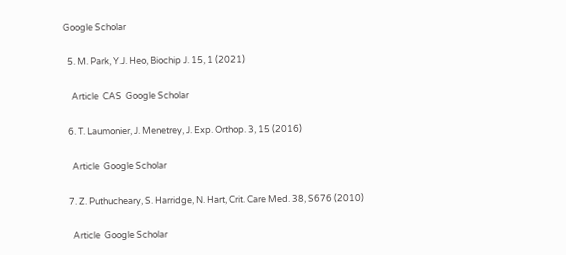Google Scholar

  5. M. Park, Y.J. Heo, Biochip J. 15, 1 (2021)

    Article  CAS  Google Scholar

  6. T. Laumonier, J. Menetrey, J. Exp. Orthop. 3, 15 (2016)

    Article  Google Scholar

  7. Z. Puthucheary, S. Harridge, N. Hart, Crit. Care Med. 38, S676 (2010)

    Article  Google Scholar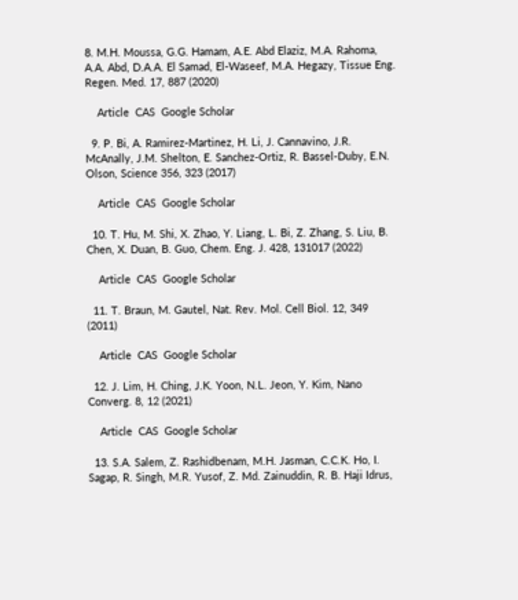8. M.H. Moussa, G.G. Hamam, A.E. Abd Elaziz, M.A. Rahoma, A.A. Abd, D.A.A. El Samad, El-Waseef, M.A. Hegazy, Tissue Eng. Regen. Med. 17, 887 (2020)

    Article  CAS  Google Scholar

  9. P. Bi, A. Ramirez-Martinez, H. Li, J. Cannavino, J.R. McAnally, J.M. Shelton, E. Sanchez-Ortiz, R. Bassel-Duby, E.N. Olson, Science 356, 323 (2017)

    Article  CAS  Google Scholar

  10. T. Hu, M. Shi, X. Zhao, Y. Liang, L. Bi, Z. Zhang, S. Liu, B. Chen, X. Duan, B. Guo, Chem. Eng. J. 428, 131017 (2022)

    Article  CAS  Google Scholar

  11. T. Braun, M. Gautel, Nat. Rev. Mol. Cell Biol. 12, 349 (2011)

    Article  CAS  Google Scholar

  12. J. Lim, H. Ching, J.K. Yoon, N.L. Jeon, Y. Kim, Nano Converg. 8, 12 (2021)

    Article  CAS  Google Scholar

  13. S.A. Salem, Z. Rashidbenam, M.H. Jasman, C.C.K. Ho, I. Sagap, R. Singh, M.R. Yusof, Z. Md. Zainuddin, R. B. Haji Idrus,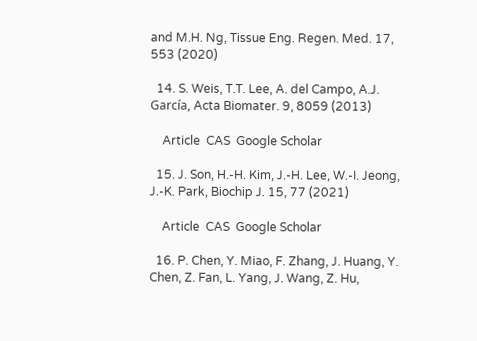and M.H. Ng, Tissue Eng. Regen. Med. 17, 553 (2020)

  14. S. Weis, T.T. Lee, A. del Campo, A.J. García, Acta Biomater. 9, 8059 (2013)

    Article  CAS  Google Scholar

  15. J. Son, H.-H. Kim, J.-H. Lee, W.-I. Jeong, J.-K. Park, Biochip J. 15, 77 (2021)

    Article  CAS  Google Scholar

  16. P. Chen, Y. Miao, F. Zhang, J. Huang, Y. Chen, Z. Fan, L. Yang, J. Wang, Z. Hu,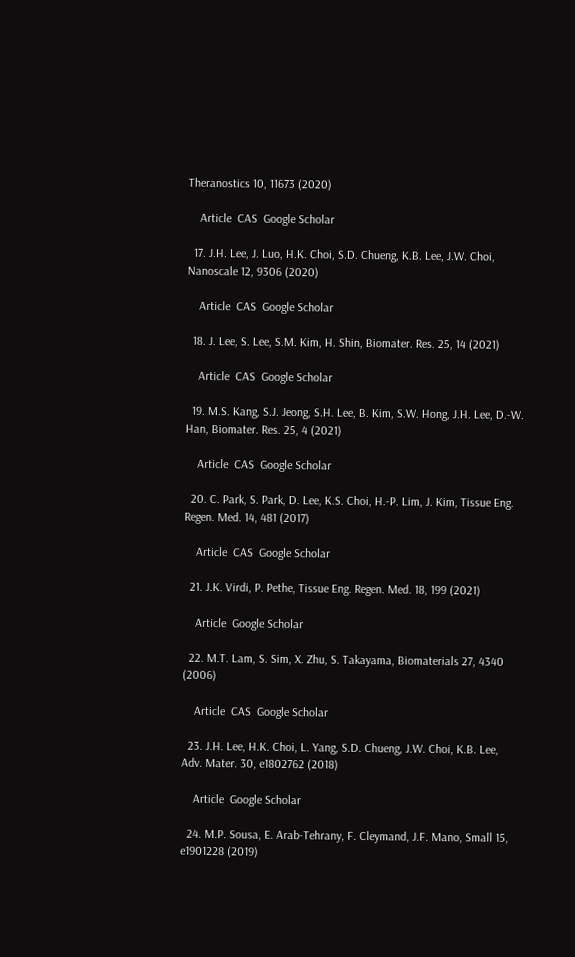Theranostics 10, 11673 (2020)

    Article  CAS  Google Scholar

  17. J.H. Lee, J. Luo, H.K. Choi, S.D. Chueng, K.B. Lee, J.W. Choi, Nanoscale 12, 9306 (2020)

    Article  CAS  Google Scholar

  18. J. Lee, S. Lee, S.M. Kim, H. Shin, Biomater. Res. 25, 14 (2021)

    Article  CAS  Google Scholar

  19. M.S. Kang, S.J. Jeong, S.H. Lee, B. Kim, S.W. Hong, J.H. Lee, D.-W. Han, Biomater. Res. 25, 4 (2021)

    Article  CAS  Google Scholar

  20. C. Park, S. Park, D. Lee, K.S. Choi, H.-P. Lim, J. Kim, Tissue Eng. Regen. Med. 14, 481 (2017)

    Article  CAS  Google Scholar

  21. J.K. Virdi, P. Pethe, Tissue Eng. Regen. Med. 18, 199 (2021)

    Article  Google Scholar

  22. M.T. Lam, S. Sim, X. Zhu, S. Takayama, Biomaterials 27, 4340 (2006)

    Article  CAS  Google Scholar

  23. J.H. Lee, H.K. Choi, L. Yang, S.D. Chueng, J.W. Choi, K.B. Lee, Adv. Mater. 30, e1802762 (2018)

    Article  Google Scholar

  24. M.P. Sousa, E. Arab-Tehrany, F. Cleymand, J.F. Mano, Small 15, e1901228 (2019)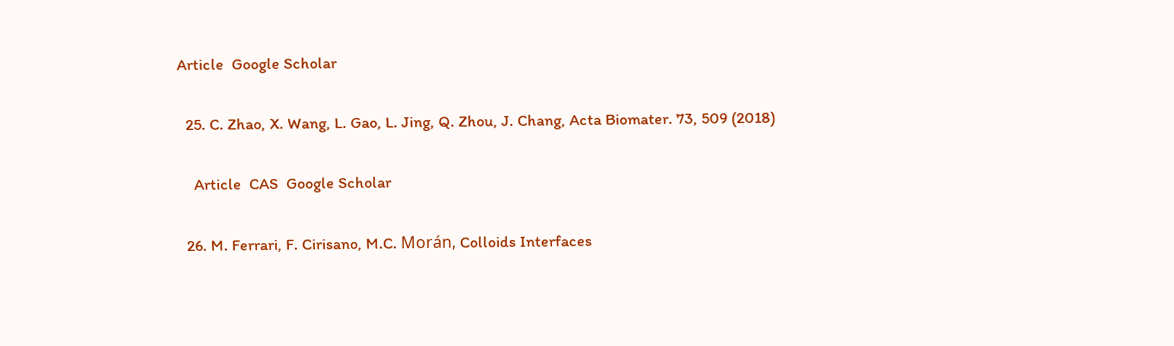Article  Google Scholar

  25. C. Zhao, X. Wang, L. Gao, L. Jing, Q. Zhou, J. Chang, Acta Biomater. 73, 509 (2018)

    Article  CAS  Google Scholar

  26. M. Ferrari, F. Cirisano, M.C. Morán, Colloids Interfaces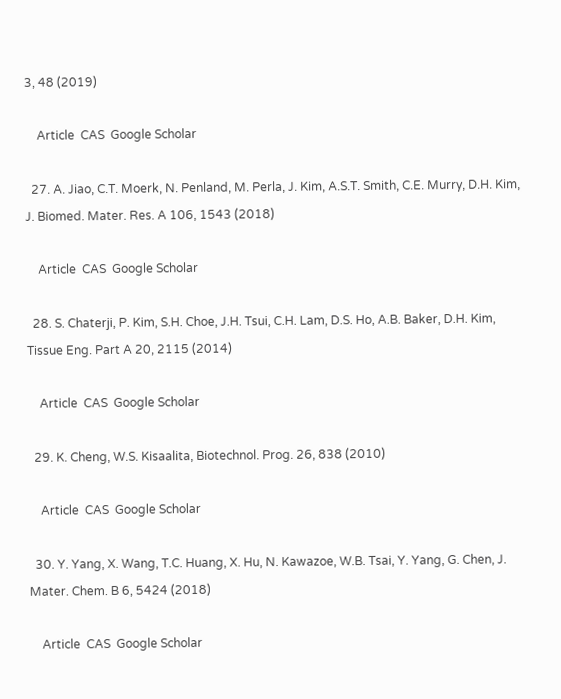3, 48 (2019)

    Article  CAS  Google Scholar

  27. A. Jiao, C.T. Moerk, N. Penland, M. Perla, J. Kim, A.S.T. Smith, C.E. Murry, D.H. Kim, J. Biomed. Mater. Res. A 106, 1543 (2018)

    Article  CAS  Google Scholar

  28. S. Chaterji, P. Kim, S.H. Choe, J.H. Tsui, C.H. Lam, D.S. Ho, A.B. Baker, D.H. Kim, Tissue Eng. Part A 20, 2115 (2014)

    Article  CAS  Google Scholar

  29. K. Cheng, W.S. Kisaalita, Biotechnol. Prog. 26, 838 (2010)

    Article  CAS  Google Scholar

  30. Y. Yang, X. Wang, T.C. Huang, X. Hu, N. Kawazoe, W.B. Tsai, Y. Yang, G. Chen, J. Mater. Chem. B 6, 5424 (2018)

    Article  CAS  Google Scholar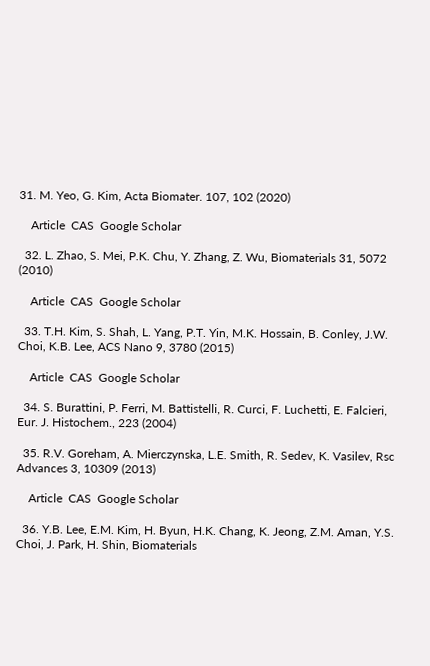31. M. Yeo, G. Kim, Acta Biomater. 107, 102 (2020)

    Article  CAS  Google Scholar

  32. L. Zhao, S. Mei, P.K. Chu, Y. Zhang, Z. Wu, Biomaterials 31, 5072 (2010)

    Article  CAS  Google Scholar

  33. T.H. Kim, S. Shah, L. Yang, P.T. Yin, M.K. Hossain, B. Conley, J.W. Choi, K.B. Lee, ACS Nano 9, 3780 (2015)

    Article  CAS  Google Scholar

  34. S. Burattini, P. Ferri, M. Battistelli, R. Curci, F. Luchetti, E. Falcieri, Eur. J. Histochem., 223 (2004)

  35. R.V. Goreham, A. Mierczynska, L.E. Smith, R. Sedev, K. Vasilev, Rsc Advances 3, 10309 (2013)

    Article  CAS  Google Scholar

  36. Y.B. Lee, E.M. Kim, H. Byun, H.K. Chang, K. Jeong, Z.M. Aman, Y.S. Choi, J. Park, H. Shin, Biomaterials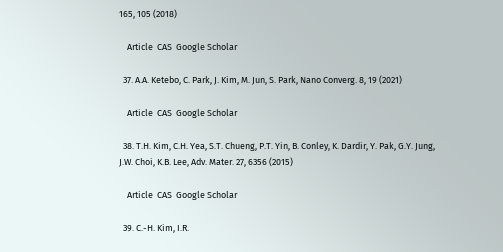165, 105 (2018)

    Article  CAS  Google Scholar

  37. A.A. Ketebo, C. Park, J. Kim, M. Jun, S. Park, Nano Converg. 8, 19 (2021)

    Article  CAS  Google Scholar

  38. T.H. Kim, C.H. Yea, S.T. Chueng, P.T. Yin, B. Conley, K. Dardir, Y. Pak, G.Y. Jung, J.W. Choi, K.B. Lee, Adv. Mater. 27, 6356 (2015)

    Article  CAS  Google Scholar

  39. C.-H. Kim, I.R.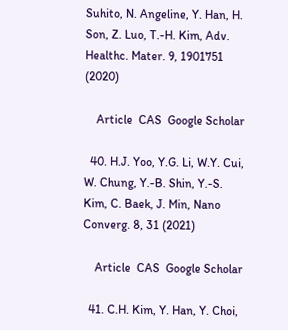Suhito, N. Angeline, Y. Han, H. Son, Z. Luo, T.-H. Kim, Adv. Healthc. Mater. 9, 1901751 (2020)

    Article  CAS  Google Scholar

  40. H.J. Yoo, Y.G. Li, W.Y. Cui, W. Chung, Y.-B. Shin, Y.-S. Kim, C. Baek, J. Min, Nano Converg. 8, 31 (2021)

    Article  CAS  Google Scholar

  41. C.H. Kim, Y. Han, Y. Choi,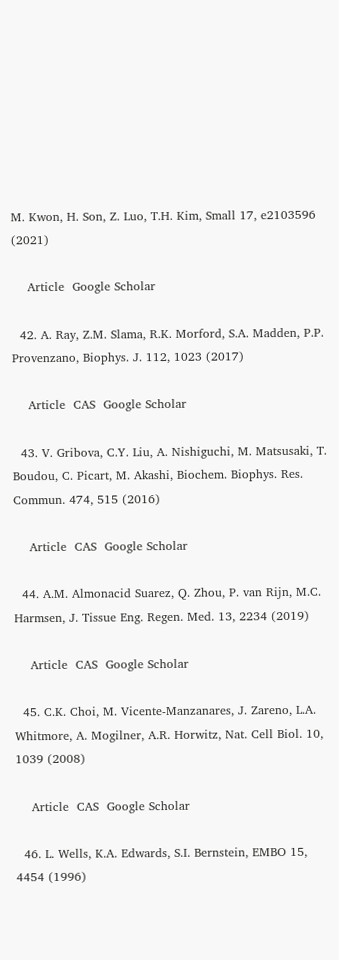M. Kwon, H. Son, Z. Luo, T.H. Kim, Small 17, e2103596 (2021)

    Article  Google Scholar

  42. A. Ray, Z.M. Slama, R.K. Morford, S.A. Madden, P.P. Provenzano, Biophys. J. 112, 1023 (2017)

    Article  CAS  Google Scholar

  43. V. Gribova, C.Y. Liu, A. Nishiguchi, M. Matsusaki, T. Boudou, C. Picart, M. Akashi, Biochem. Biophys. Res. Commun. 474, 515 (2016)

    Article  CAS  Google Scholar

  44. A.M. Almonacid Suarez, Q. Zhou, P. van Rijn, M.C. Harmsen, J. Tissue Eng. Regen. Med. 13, 2234 (2019)

    Article  CAS  Google Scholar

  45. C.K. Choi, M. Vicente-Manzanares, J. Zareno, L.A. Whitmore, A. Mogilner, A.R. Horwitz, Nat. Cell Biol. 10, 1039 (2008)

    Article  CAS  Google Scholar

  46. L. Wells, K.A. Edwards, S.I. Bernstein, EMBO 15, 4454 (1996)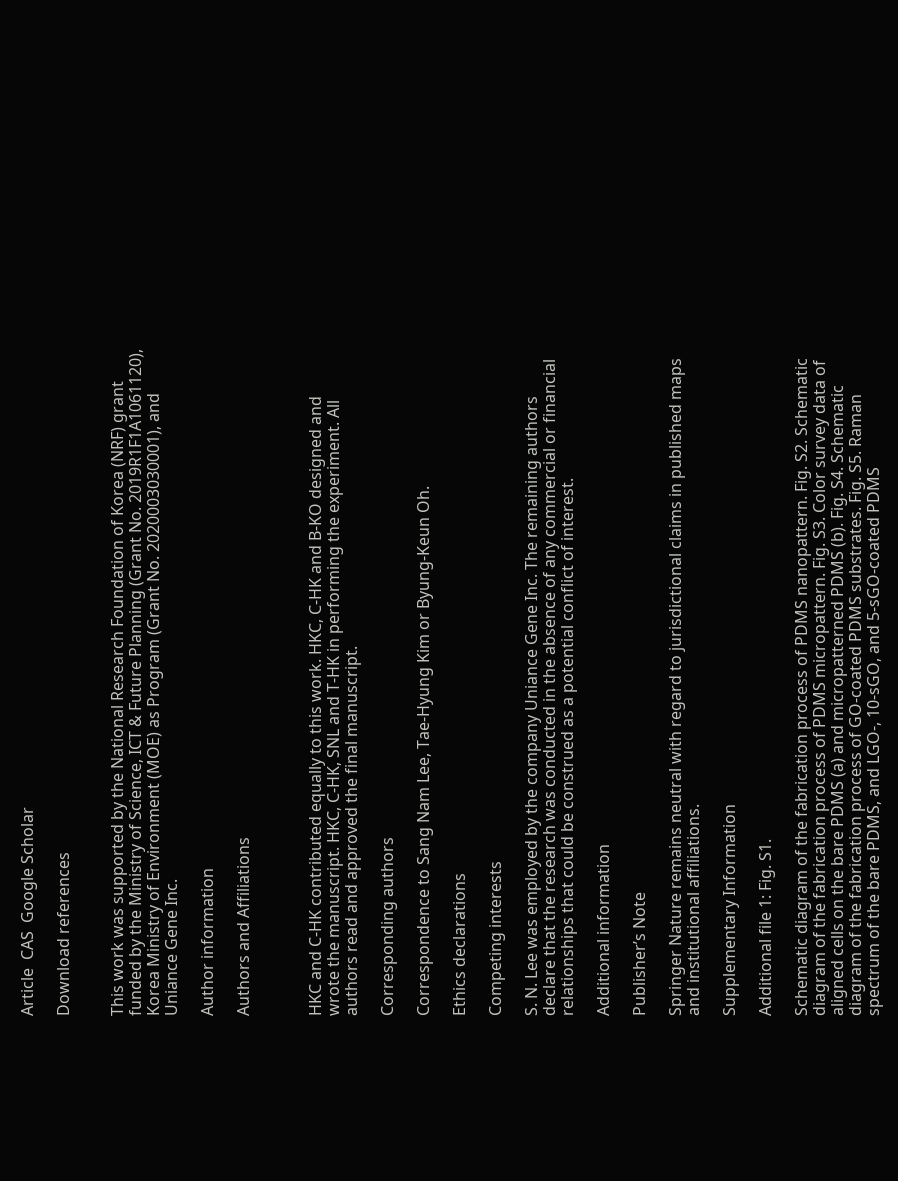Article  CAS  Google Scholar

Download references


This work was supported by the National Research Foundation of Korea (NRF) grant funded by the Ministry of Science, ICT & Future Planning (Grant No. 2019R1F1A1061120), Korea Ministry of Environment (MOE) as Program (Grant No. 2020003030001), and Uniance Gene Inc.

Author information

Authors and Affiliations



HKC and C-HK contributed equally to this work. HKC, C-HK and B-KO designed and wrote the manuscript. HKC, C-HK, SNL and T-HK in performing the experiment. All authors read and approved the final manuscript.

Corresponding authors

Correspondence to Sang Nam Lee, Tae-Hyung Kim or Byung-Keun Oh.

Ethics declarations

Competing interests

S. N. Lee was employed by the company Uniance Gene Inc. The remaining authors declare that the research was conducted in the absence of any commercial or financial relationships that could be construed as a potential conflict of interest.

Additional information

Publisher’s Note

Springer Nature remains neutral with regard to jurisdictional claims in published maps and institutional affiliations.

Supplementary Information

Additional file 1: Fig. S1.

Schematic diagram of the fabrication process of PDMS nanopattern. Fig. S2. Schematic diagram of the fabrication process of PDMS micropattern. Fig. S3. Color survey data of aligned cells on the bare PDMS (a) and micropatterned PDMS (b). Fig. S4. Schematic diagram of the fabrication process of GO-coated PDMS substrates. Fig. S5. Raman spectrum of the bare PDMS, and LGO-, 10-sGO, and 5-sGO-coated PDMS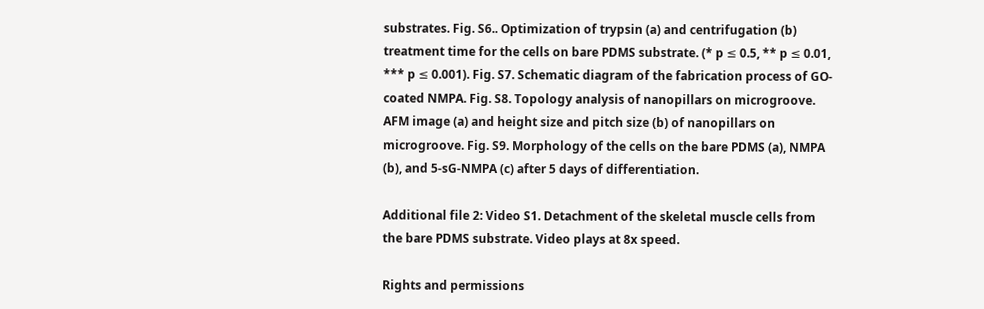substrates. Fig. S6.. Optimization of trypsin (a) and centrifugation (b) treatment time for the cells on bare PDMS substrate. (* p ≤ 0.5, ** p ≤ 0.01, *** p ≤ 0.001). Fig. S7. Schematic diagram of the fabrication process of GO-coated NMPA. Fig. S8. Topology analysis of nanopillars on microgroove. AFM image (a) and height size and pitch size (b) of nanopillars on microgroove. Fig. S9. Morphology of the cells on the bare PDMS (a), NMPA (b), and 5-sG-NMPA (c) after 5 days of differentiation.

Additional file 2: Video S1. Detachment of the skeletal muscle cells from the bare PDMS substrate. Video plays at 8x speed.

Rights and permissions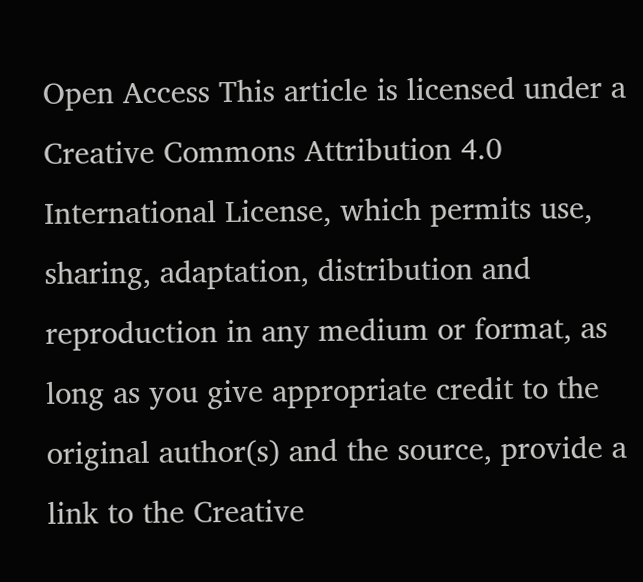Open Access This article is licensed under a Creative Commons Attribution 4.0 International License, which permits use, sharing, adaptation, distribution and reproduction in any medium or format, as long as you give appropriate credit to the original author(s) and the source, provide a link to the Creative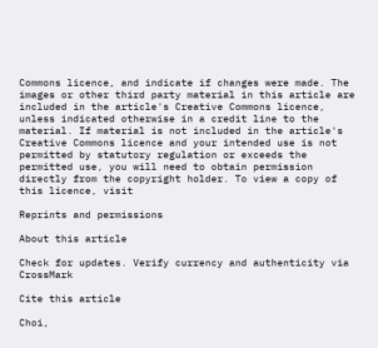Commons licence, and indicate if changes were made. The images or other third party material in this article are included in the article's Creative Commons licence, unless indicated otherwise in a credit line to the material. If material is not included in the article's Creative Commons licence and your intended use is not permitted by statutory regulation or exceeds the permitted use, you will need to obtain permission directly from the copyright holder. To view a copy of this licence, visit

Reprints and permissions

About this article

Check for updates. Verify currency and authenticity via CrossMark

Cite this article

Choi,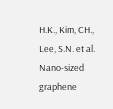H.K., Kim, CH., Lee, S.N. et al. Nano-sized graphene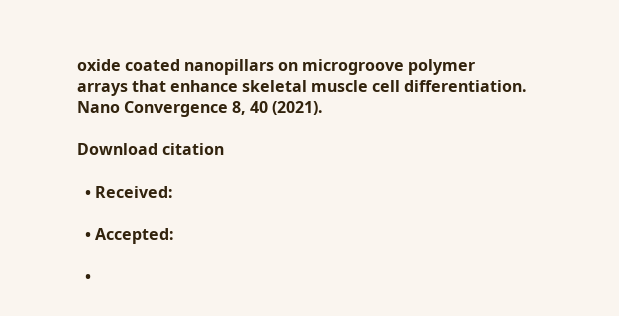oxide coated nanopillars on microgroove polymer arrays that enhance skeletal muscle cell differentiation. Nano Convergence 8, 40 (2021).

Download citation

  • Received:

  • Accepted:

  •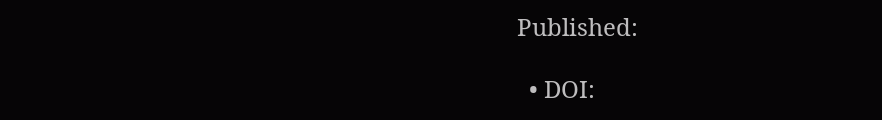Published:

  • DOI: